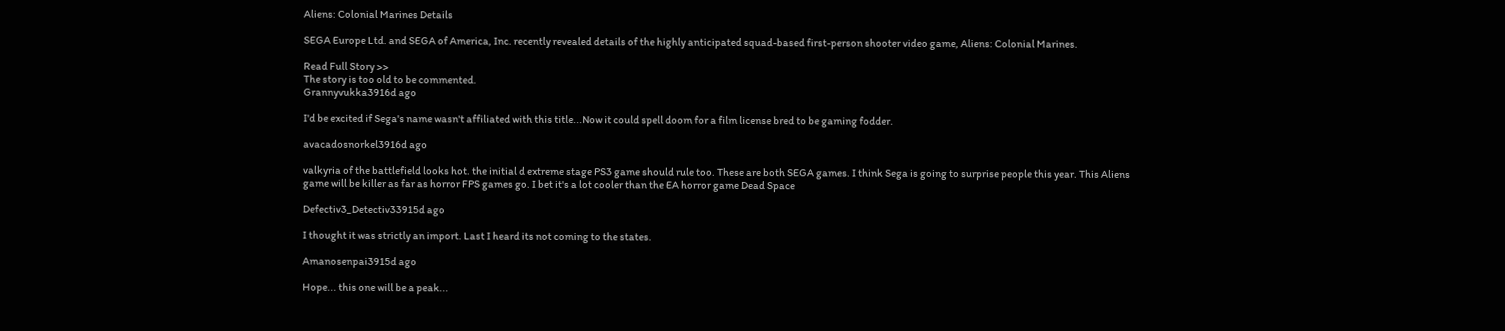Aliens: Colonial Marines Details

SEGA Europe Ltd. and SEGA of America, Inc. recently revealed details of the highly anticipated squad-based first-person shooter video game, Aliens: Colonial Marines.

Read Full Story >>
The story is too old to be commented.
Grannyvukka3916d ago

I'd be excited if Sega's name wasn't affiliated with this title...Now it could spell doom for a film license bred to be gaming fodder.

avacadosnorkel3916d ago

valkyria of the battlefield looks hot. the initial d extreme stage PS3 game should rule too. These are both SEGA games. I think Sega is going to surprise people this year. This Aliens game will be killer as far as horror FPS games go. I bet it's a lot cooler than the EA horror game Dead Space

Defectiv3_Detectiv33915d ago

I thought it was strictly an import. Last I heard its not coming to the states.

Amanosenpai3915d ago

Hope... this one will be a peak...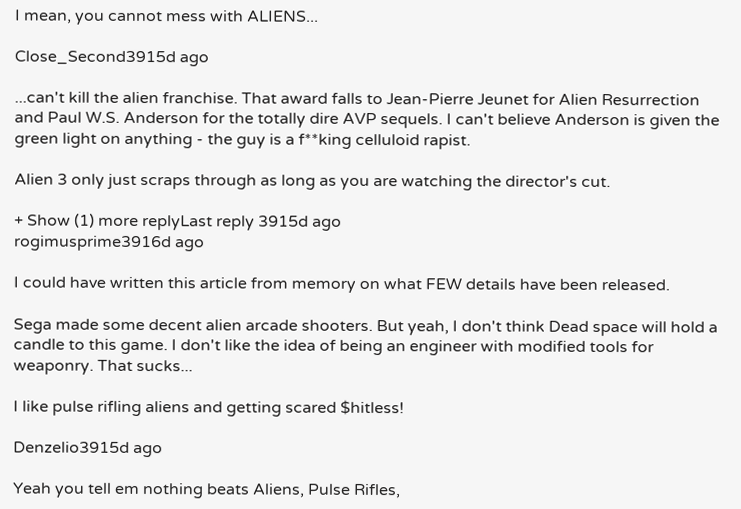I mean, you cannot mess with ALIENS...

Close_Second3915d ago

...can't kill the alien franchise. That award falls to Jean-Pierre Jeunet for Alien Resurrection and Paul W.S. Anderson for the totally dire AVP sequels. I can't believe Anderson is given the green light on anything - the guy is a f**king celluloid rapist.

Alien 3 only just scraps through as long as you are watching the director's cut.

+ Show (1) more replyLast reply 3915d ago
rogimusprime3916d ago

I could have written this article from memory on what FEW details have been released.

Sega made some decent alien arcade shooters. But yeah, I don't think Dead space will hold a candle to this game. I don't like the idea of being an engineer with modified tools for weaponry. That sucks...

I like pulse rifling aliens and getting scared $hitless!

Denzelio3915d ago

Yeah you tell em nothing beats Aliens, Pulse Rifles,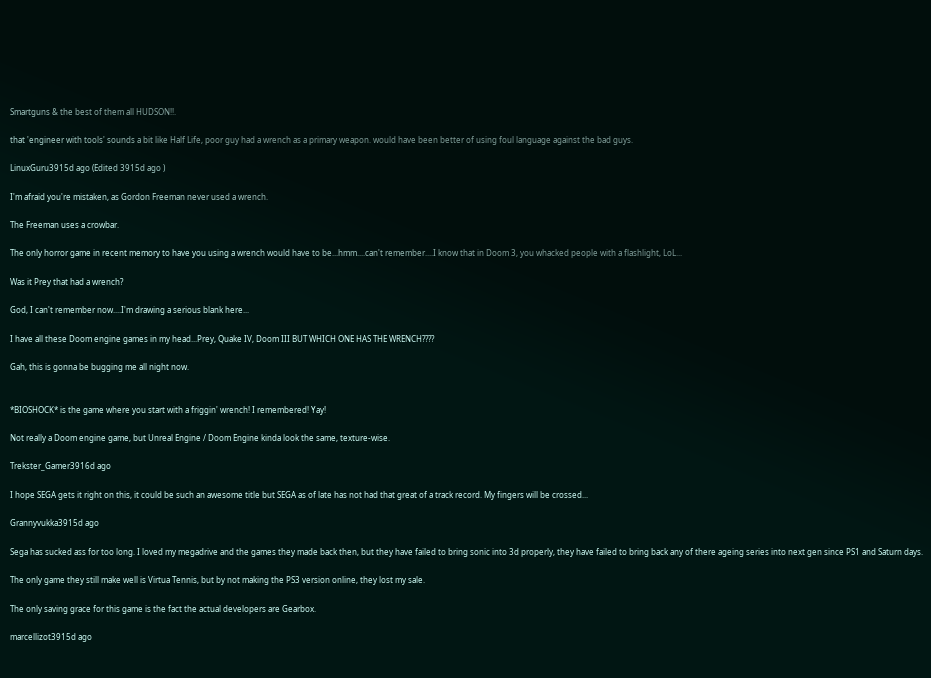Smartguns & the best of them all HUDSON!!.

that 'engineer with tools' sounds a bit like Half Life, poor guy had a wrench as a primary weapon. would have been better of using foul language against the bad guys.

LinuxGuru3915d ago (Edited 3915d ago )

I'm afraid you're mistaken, as Gordon Freeman never used a wrench.

The Freeman uses a crowbar.

The only horror game in recent memory to have you using a wrench would have to be...hmm....can't remember....I know that in Doom 3, you whacked people with a flashlight, LoL...

Was it Prey that had a wrench?

God, I can't remember now....I'm drawing a serious blank here...

I have all these Doom engine games in my head...Prey, Quake IV, Doom III BUT WHICH ONE HAS THE WRENCH????

Gah, this is gonna be bugging me all night now.


*BIOSHOCK* is the game where you start with a friggin' wrench! I remembered! Yay!

Not really a Doom engine game, but Unreal Engine / Doom Engine kinda look the same, texture-wise.

Trekster_Gamer3916d ago

I hope SEGA gets it right on this, it could be such an awesome title but SEGA as of late has not had that great of a track record. My fingers will be crossed...

Grannyvukka3915d ago

Sega has sucked ass for too long. I loved my megadrive and the games they made back then, but they have failed to bring sonic into 3d properly, they have failed to bring back any of there ageing series into next gen since PS1 and Saturn days.

The only game they still make well is Virtua Tennis, but by not making the PS3 version online, they lost my sale.

The only saving grace for this game is the fact the actual developers are Gearbox.

marcellizot3915d ago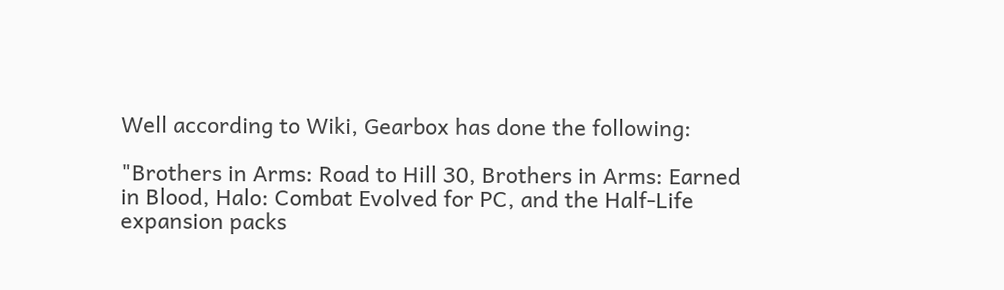Well according to Wiki, Gearbox has done the following:

"Brothers in Arms: Road to Hill 30, Brothers in Arms: Earned in Blood, Halo: Combat Evolved for PC, and the Half-Life expansion packs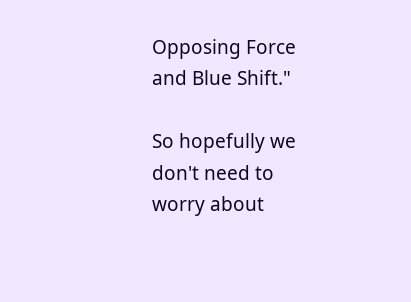Opposing Force and Blue Shift."

So hopefully we don't need to worry about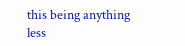this being anything less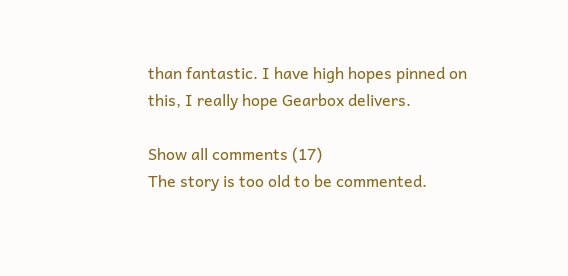than fantastic. I have high hopes pinned on this, I really hope Gearbox delivers.

Show all comments (17)
The story is too old to be commented.